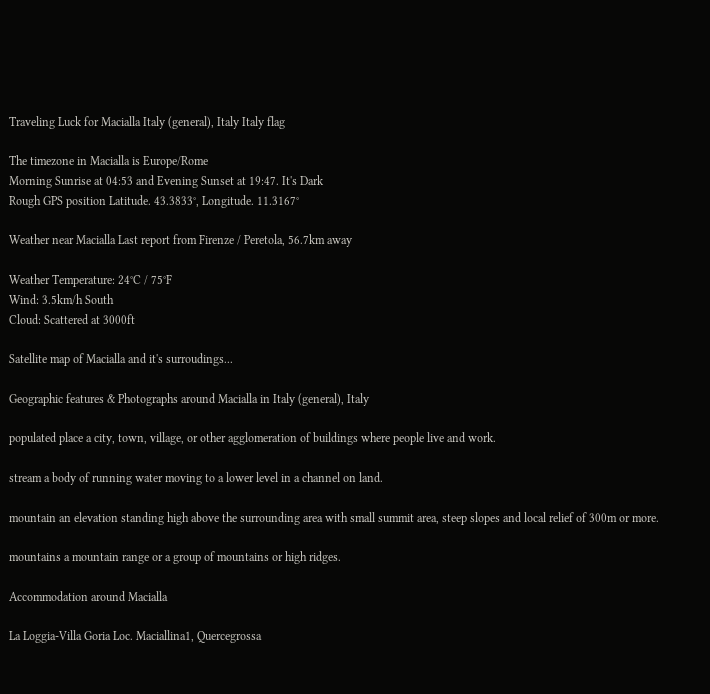Traveling Luck for Macialla Italy (general), Italy Italy flag

The timezone in Macialla is Europe/Rome
Morning Sunrise at 04:53 and Evening Sunset at 19:47. It's Dark
Rough GPS position Latitude. 43.3833°, Longitude. 11.3167°

Weather near Macialla Last report from Firenze / Peretola, 56.7km away

Weather Temperature: 24°C / 75°F
Wind: 3.5km/h South
Cloud: Scattered at 3000ft

Satellite map of Macialla and it's surroudings...

Geographic features & Photographs around Macialla in Italy (general), Italy

populated place a city, town, village, or other agglomeration of buildings where people live and work.

stream a body of running water moving to a lower level in a channel on land.

mountain an elevation standing high above the surrounding area with small summit area, steep slopes and local relief of 300m or more.

mountains a mountain range or a group of mountains or high ridges.

Accommodation around Macialla

La Loggia-Villa Goria Loc. Maciallina1, Quercegrossa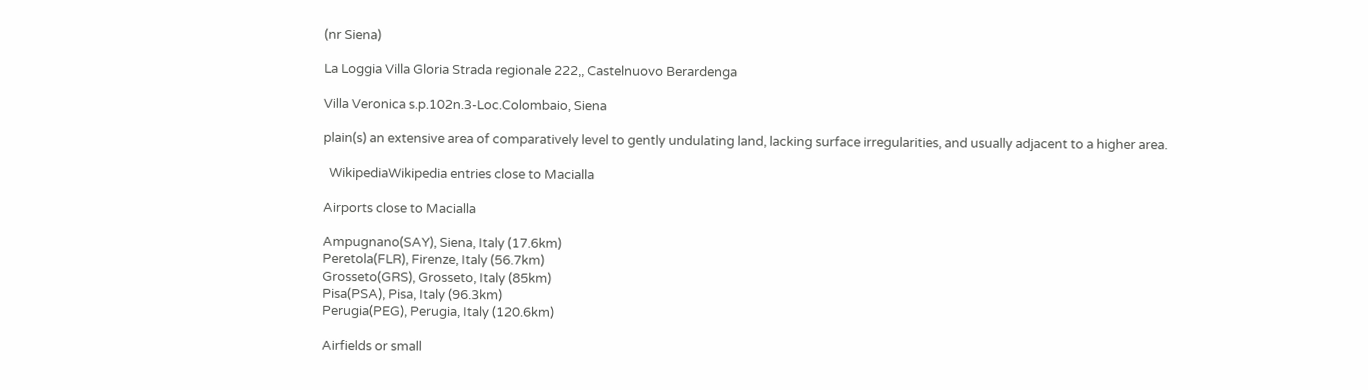(nr Siena)

La Loggia Villa Gloria Strada regionale 222,, Castelnuovo Berardenga

Villa Veronica s.p.102n.3-Loc.Colombaio, Siena

plain(s) an extensive area of comparatively level to gently undulating land, lacking surface irregularities, and usually adjacent to a higher area.

  WikipediaWikipedia entries close to Macialla

Airports close to Macialla

Ampugnano(SAY), Siena, Italy (17.6km)
Peretola(FLR), Firenze, Italy (56.7km)
Grosseto(GRS), Grosseto, Italy (85km)
Pisa(PSA), Pisa, Italy (96.3km)
Perugia(PEG), Perugia, Italy (120.6km)

Airfields or small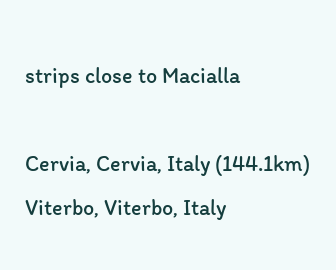strips close to Macialla

Cervia, Cervia, Italy (144.1km)
Viterbo, Viterbo, Italy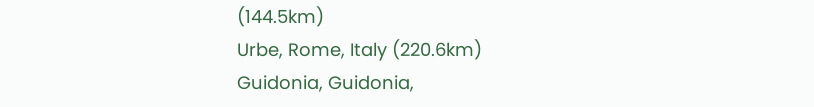(144.5km)
Urbe, Rome, Italy (220.6km)
Guidonia, Guidonia,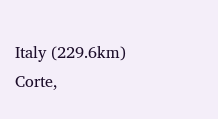Italy (229.6km)
Corte,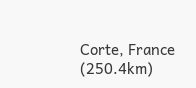Corte, France (250.4km)